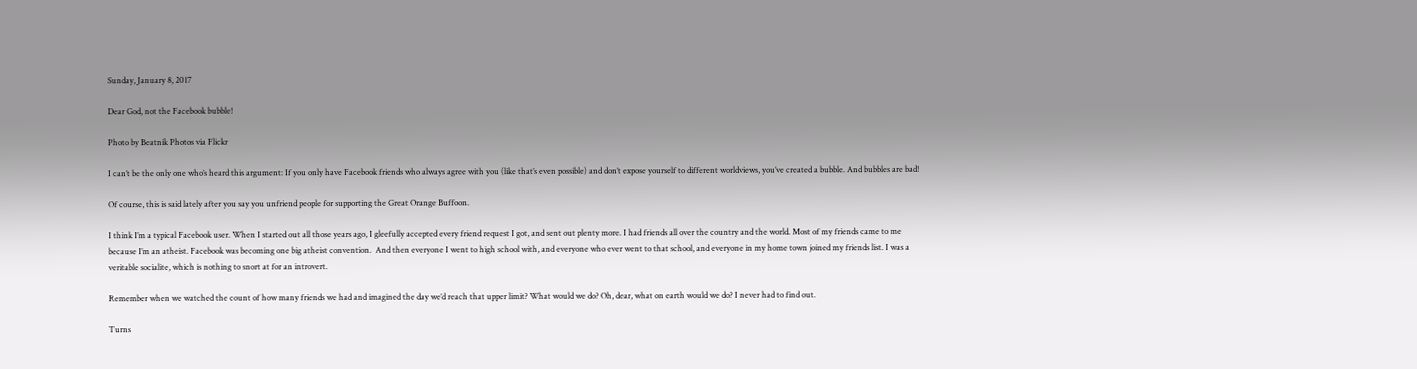Sunday, January 8, 2017

Dear God, not the Facebook bubble!

Photo by Beatnik Photos via Flickr

I can’t be the only one who’s heard this argument: If you only have Facebook friends who always agree with you (like that’s even possible) and don’t expose yourself to different worldviews, you’ve created a bubble. And bubbles are bad!

Of course, this is said lately after you say you unfriend people for supporting the Great Orange Buffoon.

I think I’m a typical Facebook user. When I started out all those years ago, I gleefully accepted every friend request I got, and sent out plenty more. I had friends all over the country and the world. Most of my friends came to me because I’m an atheist. Facebook was becoming one big atheist convention.  And then everyone I went to high school with, and everyone who ever went to that school, and everyone in my home town joined my friends list. I was a veritable socialite, which is nothing to snort at for an introvert.

Remember when we watched the count of how many friends we had and imagined the day we’d reach that upper limit? What would we do? Oh, dear, what on earth would we do? I never had to find out.

Turns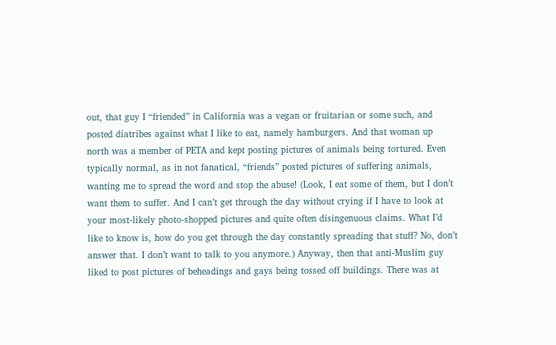out, that guy I “friended” in California was a vegan or fruitarian or some such, and posted diatribes against what I like to eat, namely hamburgers. And that woman up north was a member of PETA and kept posting pictures of animals being tortured. Even typically normal, as in not fanatical, “friends” posted pictures of suffering animals, wanting me to spread the word and stop the abuse! (Look, I eat some of them, but I don’t want them to suffer. And I can’t get through the day without crying if I have to look at your most-likely photo-shopped pictures and quite often disingenuous claims. What I’d like to know is, how do you get through the day constantly spreading that stuff? No, don’t answer that. I don’t want to talk to you anymore.) Anyway, then that anti-Muslim guy liked to post pictures of beheadings and gays being tossed off buildings. There was at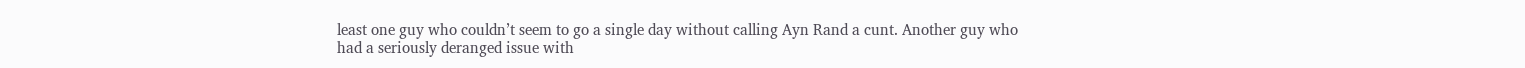least one guy who couldn’t seem to go a single day without calling Ayn Rand a cunt. Another guy who had a seriously deranged issue with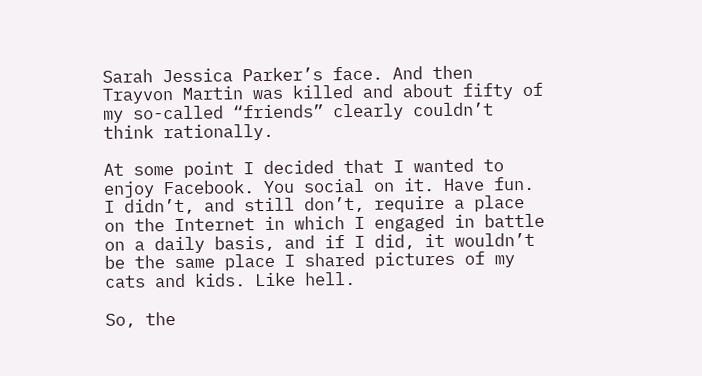Sarah Jessica Parker’s face. And then Trayvon Martin was killed and about fifty of my so-called “friends” clearly couldn’t think rationally.

At some point I decided that I wanted to enjoy Facebook. You social on it. Have fun. I didn’t, and still don’t, require a place on the Internet in which I engaged in battle on a daily basis, and if I did, it wouldn’t be the same place I shared pictures of my cats and kids. Like hell.

So, the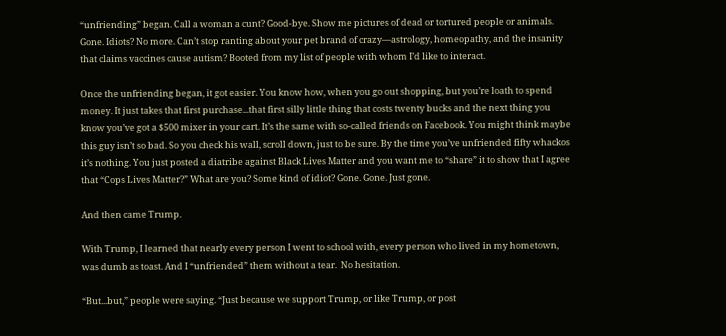“unfriending” began. Call a woman a cunt? Good-bye. Show me pictures of dead or tortured people or animals. Gone. Idiots? No more. Can’t stop ranting about your pet brand of crazy—astrology, homeopathy, and the insanity that claims vaccines cause autism? Booted from my list of people with whom I’d like to interact.

Once the unfriending began, it got easier. You know how, when you go out shopping, but you’re loath to spend money. It just takes that first purchase...that first silly little thing that costs twenty bucks and the next thing you know you’ve got a $500 mixer in your cart. It’s the same with so-called friends on Facebook. You might think maybe this guy isn’t so bad. So you check his wall, scroll down, just to be sure. By the time you’ve unfriended fifty whackos it’s nothing. You just posted a diatribe against Black Lives Matter and you want me to “share” it to show that I agree that “Cops Lives Matter?” What are you? Some kind of idiot? Gone. Gone. Just gone.

And then came Trump.

With Trump, I learned that nearly every person I went to school with, every person who lived in my hometown, was dumb as toast. And I “unfriended” them without a tear.  No hesitation.

“But...but,” people were saying. “Just because we support Trump, or like Trump, or post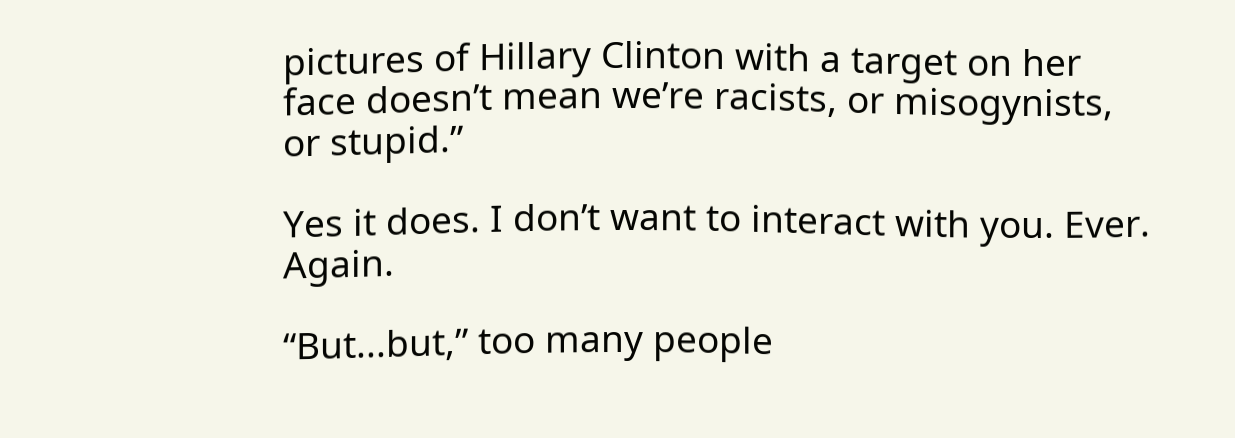pictures of Hillary Clinton with a target on her face doesn’t mean we’re racists, or misogynists, or stupid.”

Yes it does. I don’t want to interact with you. Ever. Again.

“But...but,” too many people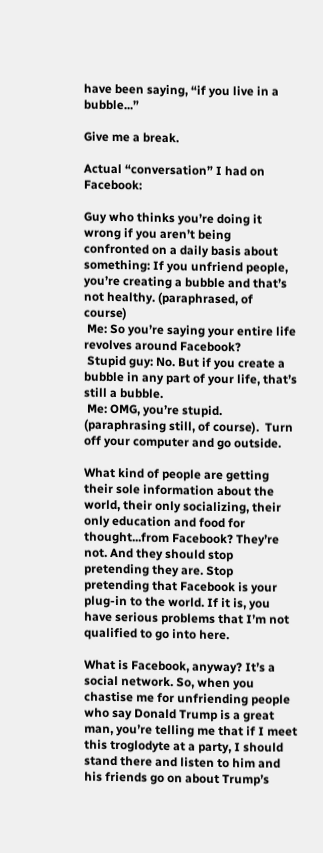have been saying, “if you live in a bubble...”

Give me a break.

Actual “conversation” I had on Facebook:

Guy who thinks you’re doing it wrong if you aren’t being confronted on a daily basis about something: If you unfriend people, you’re creating a bubble and that’s not healthy. (paraphrased, of course)
 Me: So you’re saying your entire life revolves around Facebook?
 Stupid guy: No. But if you create a bubble in any part of your life, that’s still a bubble.
 Me: OMG, you’re stupid. (paraphrasing still, of course).  Turn off your computer and go outside.

What kind of people are getting their sole information about the world, their only socializing, their only education and food for thought...from Facebook? They’re not. And they should stop pretending they are. Stop pretending that Facebook is your plug-in to the world. If it is, you have serious problems that I’m not qualified to go into here.

What is Facebook, anyway? It’s a social network. So, when you chastise me for unfriending people who say Donald Trump is a great man, you’re telling me that if I meet this troglodyte at a party, I should stand there and listen to him and his friends go on about Trump’s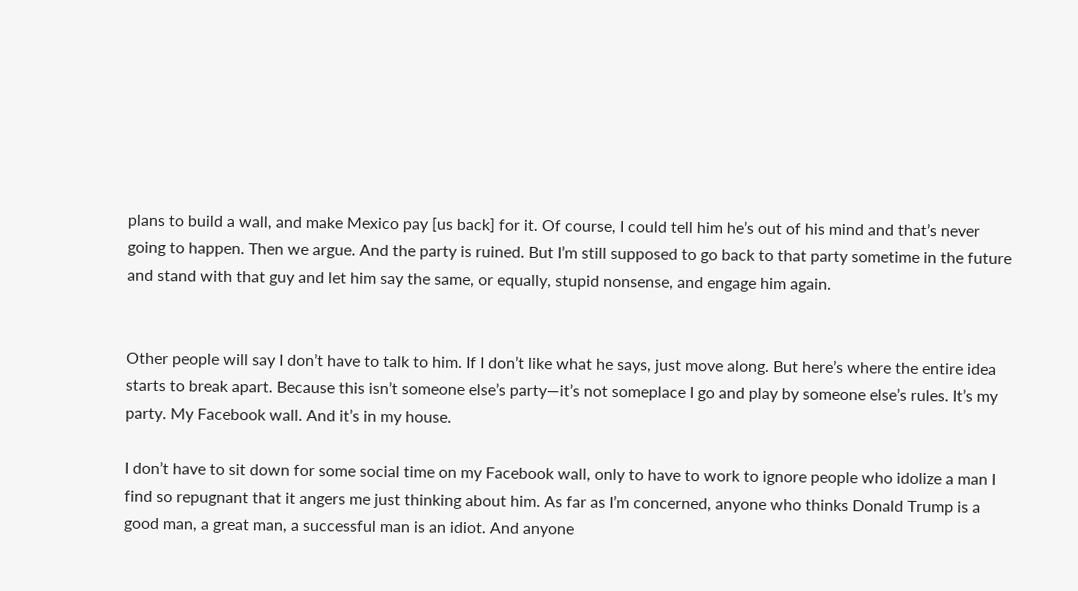plans to build a wall, and make Mexico pay [us back] for it. Of course, I could tell him he’s out of his mind and that’s never going to happen. Then we argue. And the party is ruined. But I’m still supposed to go back to that party sometime in the future and stand with that guy and let him say the same, or equally, stupid nonsense, and engage him again.


Other people will say I don’t have to talk to him. If I don’t like what he says, just move along. But here’s where the entire idea starts to break apart. Because this isn’t someone else’s party—it’s not someplace I go and play by someone else’s rules. It’s my party. My Facebook wall. And it’s in my house.

I don’t have to sit down for some social time on my Facebook wall, only to have to work to ignore people who idolize a man I find so repugnant that it angers me just thinking about him. As far as I’m concerned, anyone who thinks Donald Trump is a good man, a great man, a successful man is an idiot. And anyone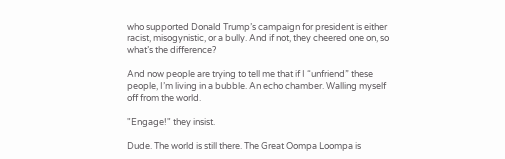who supported Donald Trump’s campaign for president is either racist, misogynistic, or a bully. And if not, they cheered one on, so what’s the difference?

And now people are trying to tell me that if I “unfriend” these people, I’m living in a bubble. An echo chamber. Walling myself off from the world.

"Engage!" they insist.

Dude. The world is still there. The Great Oompa Loompa is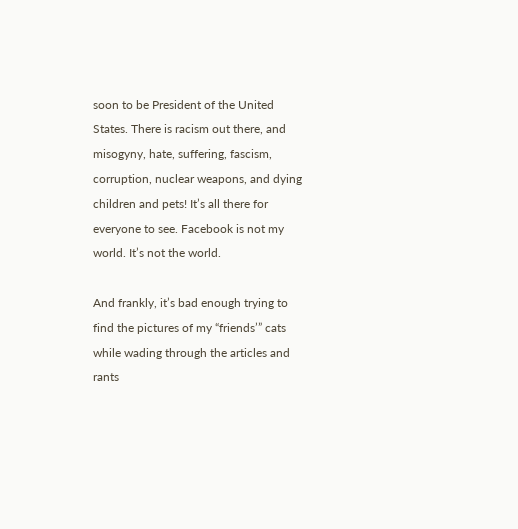soon to be President of the United States. There is racism out there, and misogyny, hate, suffering, fascism, corruption, nuclear weapons, and dying children and pets! It’s all there for everyone to see. Facebook is not my world. It’s not the world.

And frankly, it’s bad enough trying to find the pictures of my “friends’” cats while wading through the articles and rants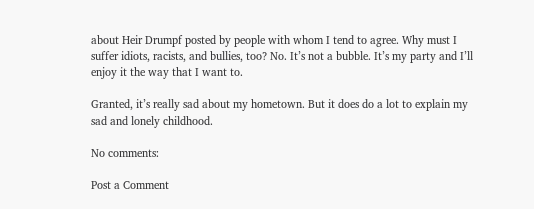about Heir Drumpf posted by people with whom I tend to agree. Why must I suffer idiots, racists, and bullies, too? No. It’s not a bubble. It’s my party and I’ll enjoy it the way that I want to.

Granted, it’s really sad about my hometown. But it does do a lot to explain my sad and lonely childhood.

No comments:

Post a Comment